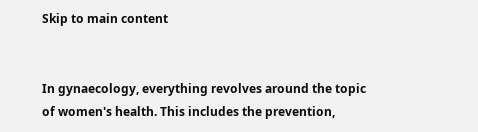Skip to main content


In gynaecology, everything revolves around the topic of women's health. This includes the prevention,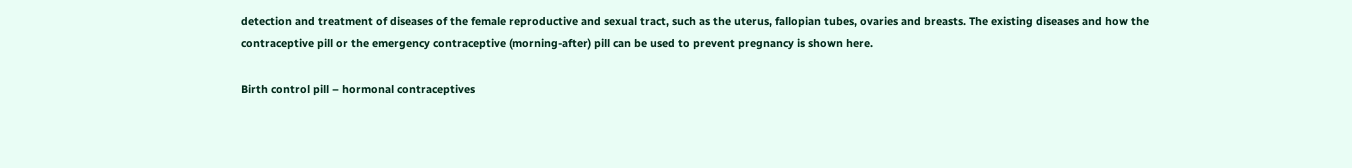detection and treatment of diseases of the female reproductive and sexual tract, such as the uterus, fallopian tubes, ovaries and breasts. The existing diseases and how the contraceptive pill or the emergency contraceptive (morning-after) pill can be used to prevent pregnancy is shown here.

Birth control pill – hormonal contraceptives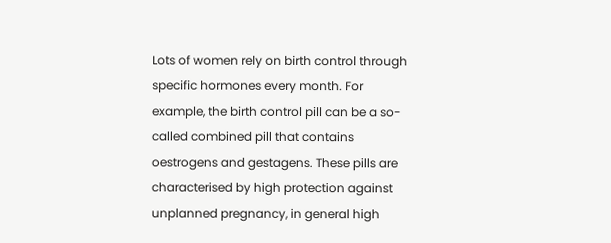Lots of women rely on birth control through specific hormones every month. For example, the birth control pill can be a so-called combined pill that contains oestrogens and gestagens. These pills are characterised by high protection against unplanned pregnancy, in general high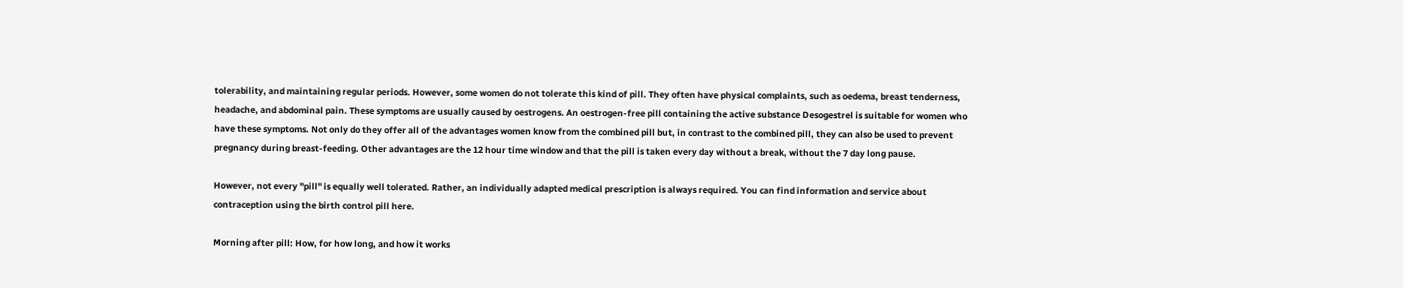tolerability, and maintaining regular periods. However, some women do not tolerate this kind of pill. They often have physical complaints, such as oedema, breast tenderness, headache, and abdominal pain. These symptoms are usually caused by oestrogens. An oestrogen-free pill containing the active substance Desogestrel is suitable for women who have these symptoms. Not only do they offer all of the advantages women know from the combined pill but, in contrast to the combined pill, they can also be used to prevent pregnancy during breast-feeding. Other advantages are the 12 hour time window and that the pill is taken every day without a break, without the 7 day long pause.

However, not every "pill" is equally well tolerated. Rather, an individually adapted medical prescription is always required. You can find information and service about contraception using the birth control pill here.

Morning after pill: How, for how long, and how it works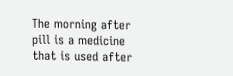The morning after pill is a medicine that is used after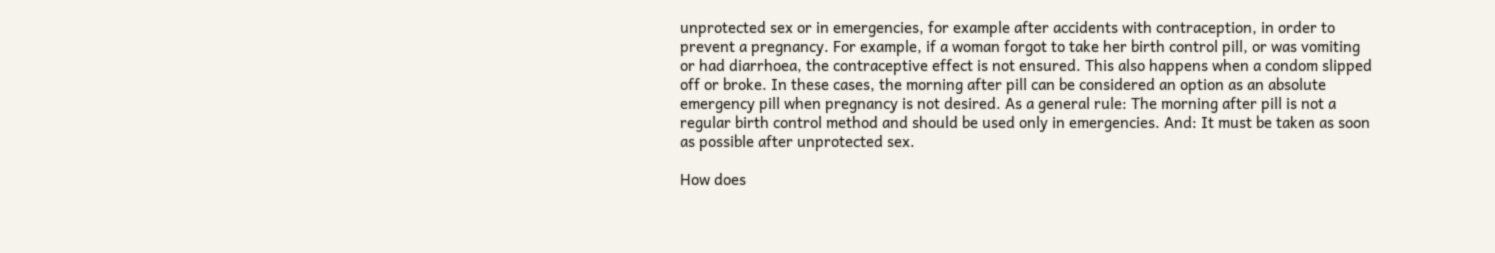unprotected sex or in emergencies, for example after accidents with contraception, in order to prevent a pregnancy. For example, if a woman forgot to take her birth control pill, or was vomiting or had diarrhoea, the contraceptive effect is not ensured. This also happens when a condom slipped off or broke. In these cases, the morning after pill can be considered an option as an absolute emergency pill when pregnancy is not desired. As a general rule: The morning after pill is not a regular birth control method and should be used only in emergencies. And: It must be taken as soon as possible after unprotected sex.

How does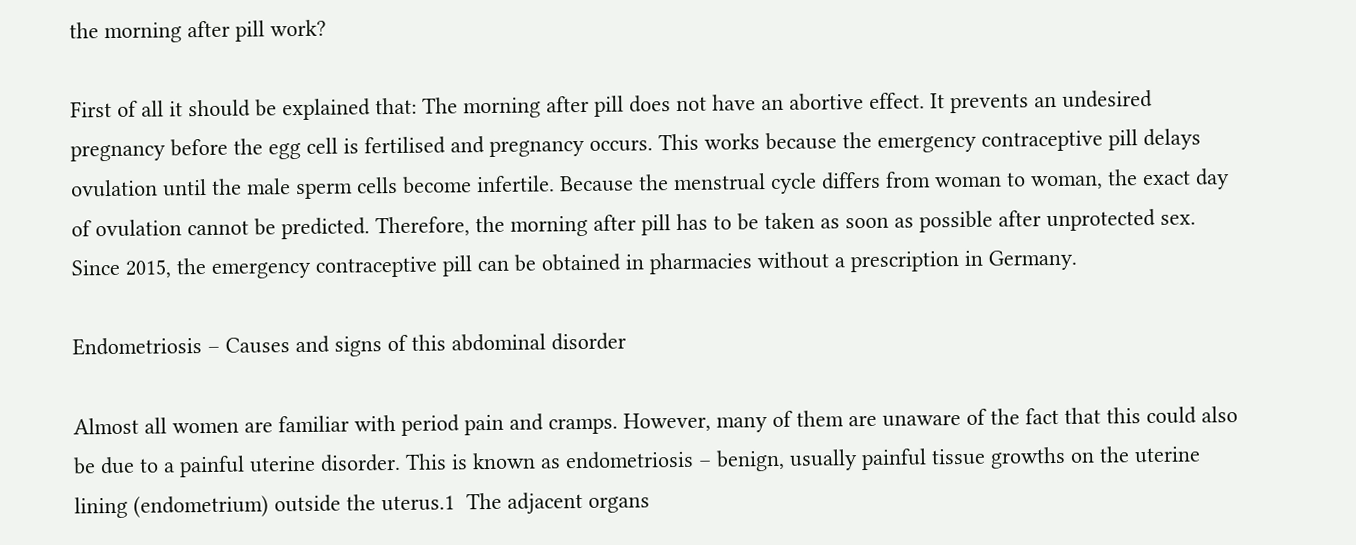the morning after pill work?

First of all it should be explained that: The morning after pill does not have an abortive effect. It prevents an undesired pregnancy before the egg cell is fertilised and pregnancy occurs. This works because the emergency contraceptive pill delays ovulation until the male sperm cells become infertile. Because the menstrual cycle differs from woman to woman, the exact day of ovulation cannot be predicted. Therefore, the morning after pill has to be taken as soon as possible after unprotected sex. Since 2015, the emergency contraceptive pill can be obtained in pharmacies without a prescription in Germany.

Endometriosis – Causes and signs of this abdominal disorder

Almost all women are familiar with period pain and cramps. However, many of them are unaware of the fact that this could also be due to a painful uterine disorder. This is known as endometriosis – benign, usually painful tissue growths on the uterine lining (endometrium) outside the uterus.1  The adjacent organs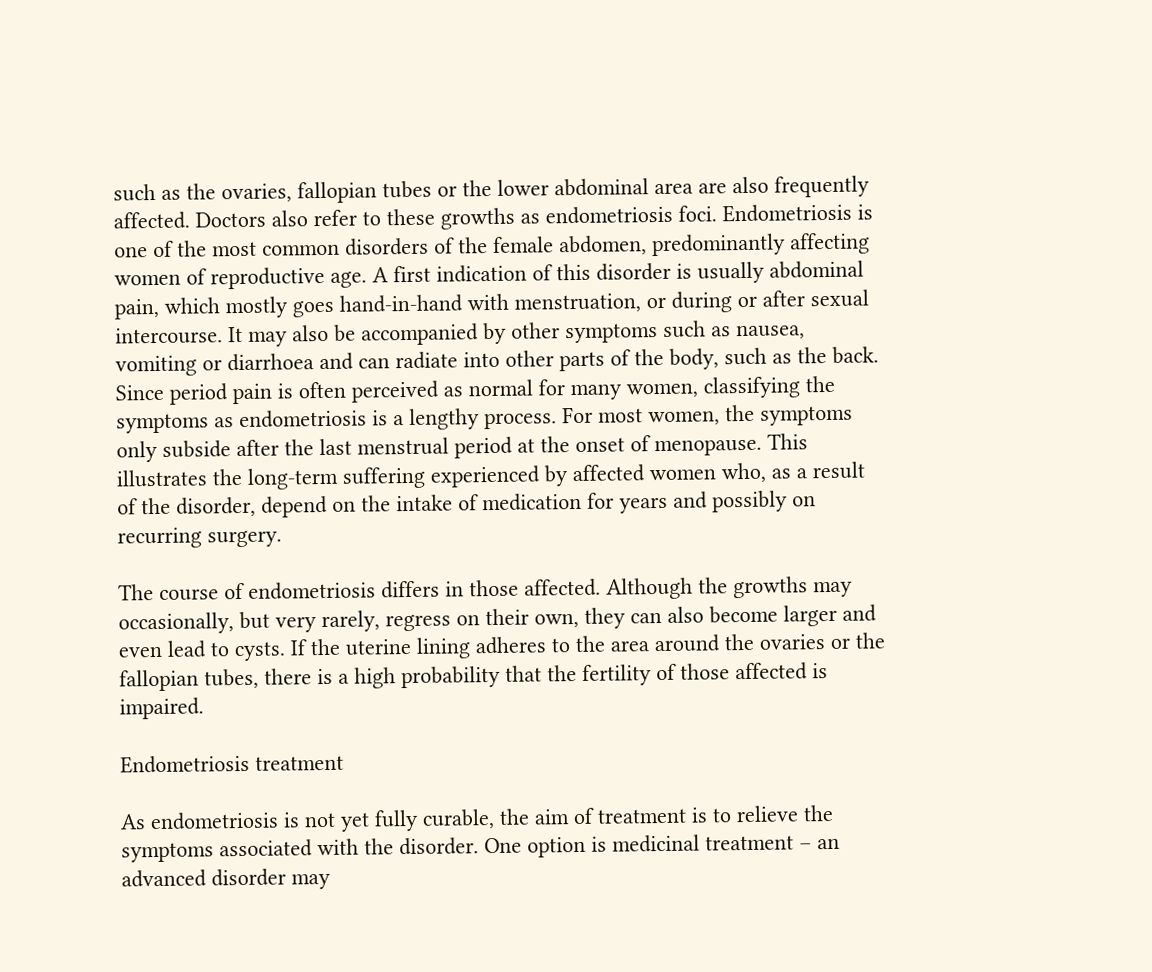such as the ovaries, fallopian tubes or the lower abdominal area are also frequently affected. Doctors also refer to these growths as endometriosis foci. Endometriosis is one of the most common disorders of the female abdomen, predominantly affecting women of reproductive age. A first indication of this disorder is usually abdominal pain, which mostly goes hand-in-hand with menstruation, or during or after sexual intercourse. It may also be accompanied by other symptoms such as nausea, vomiting or diarrhoea and can radiate into other parts of the body, such as the back. Since period pain is often perceived as normal for many women, classifying the symptoms as endometriosis is a lengthy process. For most women, the symptoms only subside after the last menstrual period at the onset of menopause. This illustrates the long-term suffering experienced by affected women who, as a result of the disorder, depend on the intake of medication for years and possibly on recurring surgery.

The course of endometriosis differs in those affected. Although the growths may occasionally, but very rarely, regress on their own, they can also become larger and even lead to cysts. If the uterine lining adheres to the area around the ovaries or the fallopian tubes, there is a high probability that the fertility of those affected is impaired.

Endometriosis treatment

As endometriosis is not yet fully curable, the aim of treatment is to relieve the symptoms associated with the disorder. One option is medicinal treatment – an advanced disorder may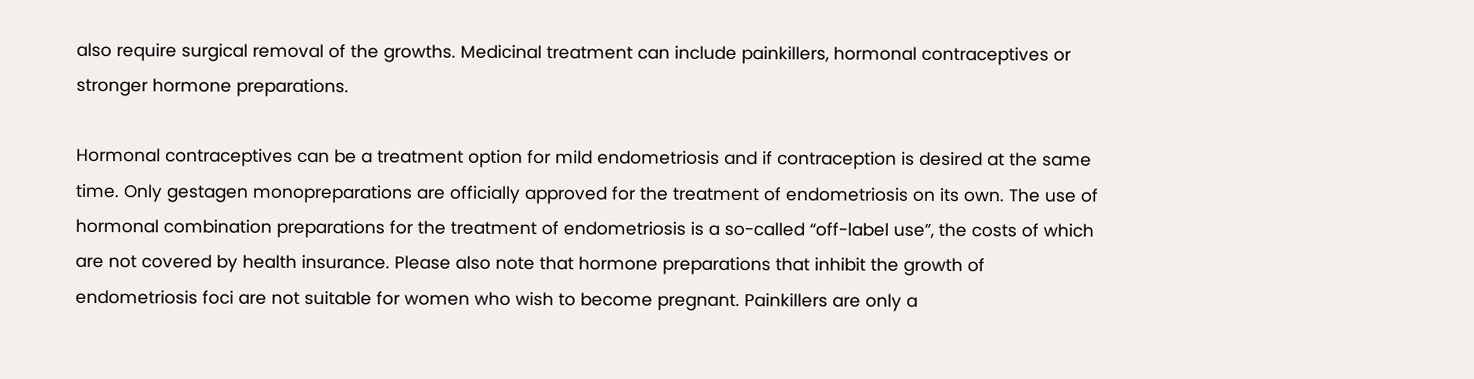also require surgical removal of the growths. Medicinal treatment can include painkillers, hormonal contraceptives or stronger hormone preparations.

Hormonal contraceptives can be a treatment option for mild endometriosis and if contraception is desired at the same time. Only gestagen monopreparations are officially approved for the treatment of endometriosis on its own. The use of hormonal combination preparations for the treatment of endometriosis is a so-called “off-label use”, the costs of which are not covered by health insurance. Please also note that hormone preparations that inhibit the growth of endometriosis foci are not suitable for women who wish to become pregnant. Painkillers are only a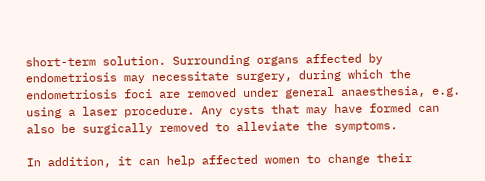short-term solution. Surrounding organs affected by endometriosis may necessitate surgery, during which the endometriosis foci are removed under general anaesthesia, e.g. using a laser procedure. Any cysts that may have formed can also be surgically removed to alleviate the symptoms.

In addition, it can help affected women to change their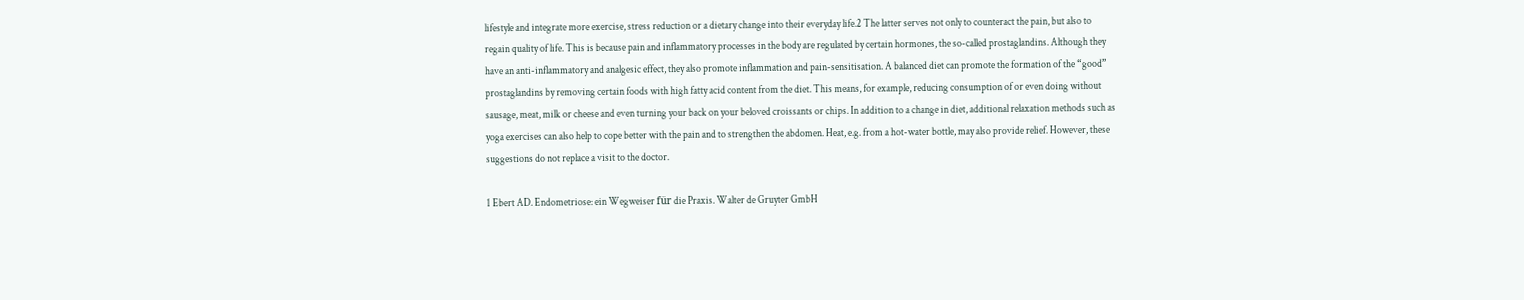lifestyle and integrate more exercise, stress reduction or a dietary change into their everyday life.2 The latter serves not only to counteract the pain, but also to regain quality of life. This is because pain and inflammatory processes in the body are regulated by certain hormones, the so-called prostaglandins. Although they have an anti-inflammatory and analgesic effect, they also promote inflammation and pain-sensitisation. A balanced diet can promote the formation of the “good” prostaglandins by removing certain foods with high fatty acid content from the diet. This means, for example, reducing consumption of or even doing without sausage, meat, milk or cheese and even turning your back on your beloved croissants or chips. In addition to a change in diet, additional relaxation methods such as yoga exercises can also help to cope better with the pain and to strengthen the abdomen. Heat, e.g. from a hot-water bottle, may also provide relief. However, these suggestions do not replace a visit to the doctor.

1 Ebert AD. Endometriose: ein Wegweiser für die Praxis. Walter de Gruyter GmbH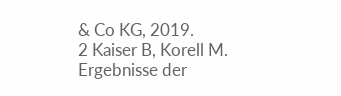& Co KG, 2019.
2 Kaiser B, Korell M. Ergebnisse der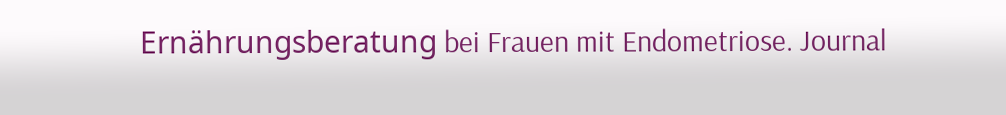Ernährungsberatung bei Frauen mit Endometriose. Journal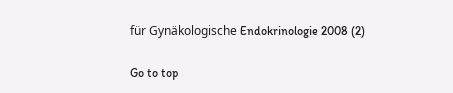für Gynäkologische Endokrinologie 2008 (2)

Go to top